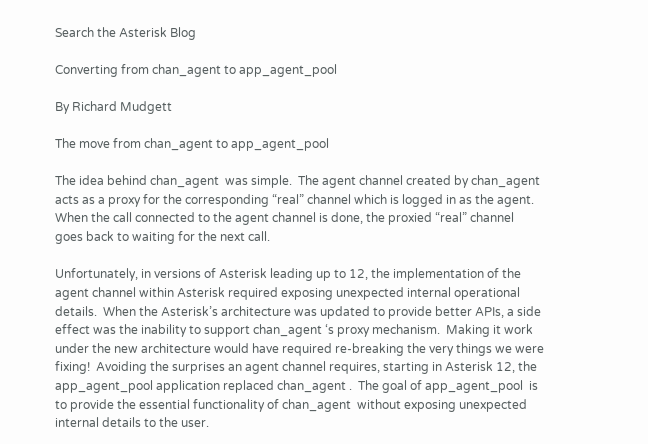Search the Asterisk Blog

Converting from chan_agent to app_agent_pool

By Richard Mudgett

The move from chan_agent to app_agent_pool

The idea behind chan_agent  was simple.  The agent channel created by chan_agent  acts as a proxy for the corresponding “real” channel which is logged in as the agent.  When the call connected to the agent channel is done, the proxied “real” channel goes back to waiting for the next call.

Unfortunately, in versions of Asterisk leading up to 12, the implementation of the agent channel within Asterisk required exposing unexpected internal operational details.  When the Asterisk’s architecture was updated to provide better APIs, a side effect was the inability to support chan_agent ‘s proxy mechanism.  Making it work under the new architecture would have required re-breaking the very things we were fixing!  Avoiding the surprises an agent channel requires, starting in Asterisk 12, the app_agent_pool application replaced chan_agent .  The goal of app_agent_pool  is to provide the essential functionality of chan_agent  without exposing unexpected internal details to the user.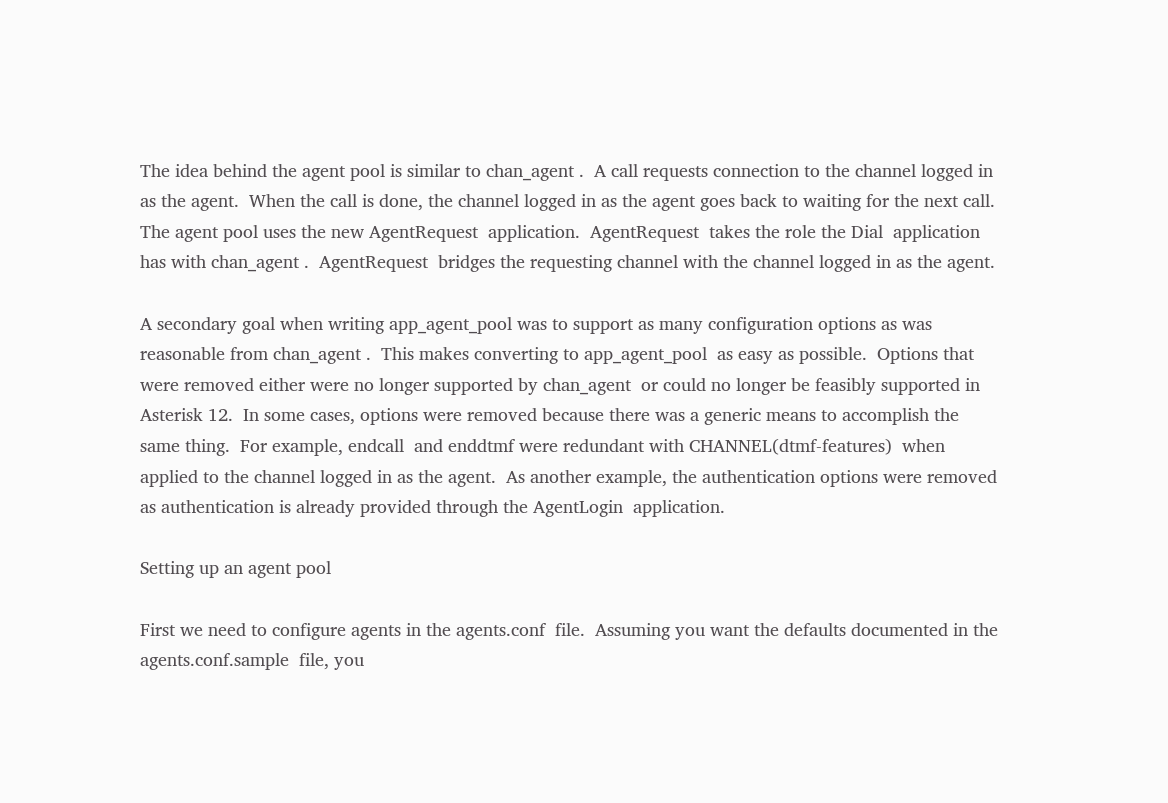The idea behind the agent pool is similar to chan_agent .  A call requests connection to the channel logged in as the agent.  When the call is done, the channel logged in as the agent goes back to waiting for the next call. The agent pool uses the new AgentRequest  application.  AgentRequest  takes the role the Dial  application has with chan_agent .  AgentRequest  bridges the requesting channel with the channel logged in as the agent.

A secondary goal when writing app_agent_pool was to support as many configuration options as was reasonable from chan_agent .  This makes converting to app_agent_pool  as easy as possible.  Options that were removed either were no longer supported by chan_agent  or could no longer be feasibly supported in Asterisk 12.  In some cases, options were removed because there was a generic means to accomplish the same thing.  For example, endcall  and enddtmf were redundant with CHANNEL(dtmf-features)  when applied to the channel logged in as the agent.  As another example, the authentication options were removed as authentication is already provided through the AgentLogin  application.

Setting up an agent pool

First we need to configure agents in the agents.conf  file.  Assuming you want the defaults documented in the agents.conf.sample  file, you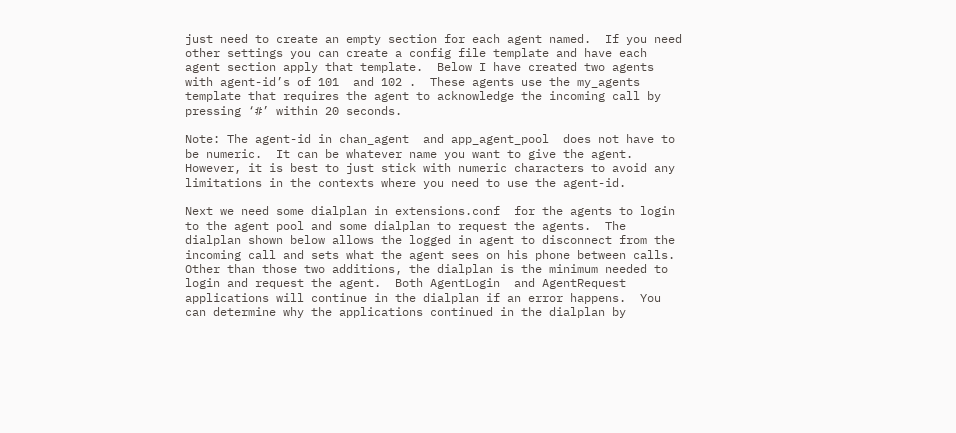just need to create an empty section for each agent named.  If you need other settings you can create a config file template and have each agent section apply that template.  Below I have created two agents with agent-id’s of 101  and 102 .  These agents use the my_agents  template that requires the agent to acknowledge the incoming call by pressing ‘#’ within 20 seconds.

Note: The agent-id in chan_agent  and app_agent_pool  does not have to be numeric.  It can be whatever name you want to give the agent.  However, it is best to just stick with numeric characters to avoid any limitations in the contexts where you need to use the agent-id.

Next we need some dialplan in extensions.conf  for the agents to login to the agent pool and some dialplan to request the agents.  The dialplan shown below allows the logged in agent to disconnect from the incoming call and sets what the agent sees on his phone between calls.  Other than those two additions, the dialplan is the minimum needed to login and request the agent.  Both AgentLogin  and AgentRequest  applications will continue in the dialplan if an error happens.  You can determine why the applications continued in the dialplan by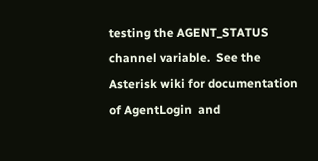testing the AGENT_STATUS  channel variable.  See the Asterisk wiki for documentation of AgentLogin  and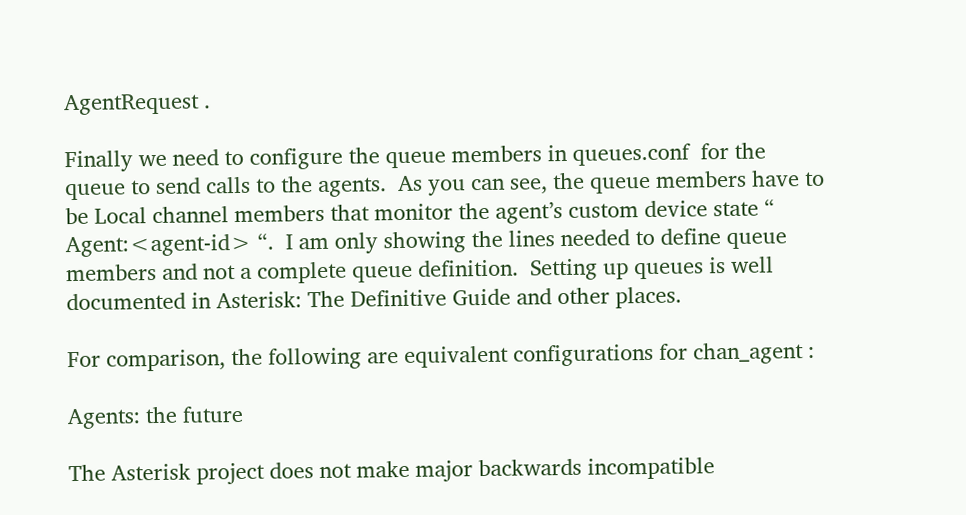AgentRequest .

Finally we need to configure the queue members in queues.conf  for the queue to send calls to the agents.  As you can see, the queue members have to be Local channel members that monitor the agent’s custom device state “ Agent:<agent-id> “.  I am only showing the lines needed to define queue members and not a complete queue definition.  Setting up queues is well documented in Asterisk: The Definitive Guide and other places.

For comparison, the following are equivalent configurations for chan_agent :

Agents: the future

The Asterisk project does not make major backwards incompatible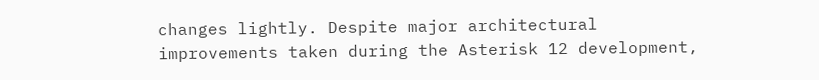changes lightly. Despite major architectural improvements taken during the Asterisk 12 development,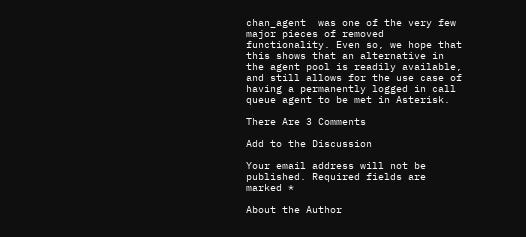chan_agent  was one of the very few major pieces of removed functionality. Even so, we hope that this shows that an alternative in the agent pool is readily available, and still allows for the use case of having a permanently logged in call queue agent to be met in Asterisk.

There Are 3 Comments

Add to the Discussion

Your email address will not be published. Required fields are marked *

About the Author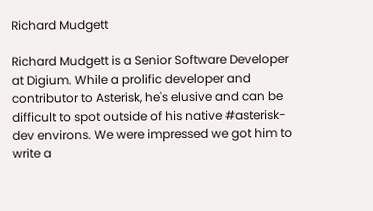Richard Mudgett

Richard Mudgett is a Senior Software Developer at Digium. While a prolific developer and contributor to Asterisk, he's elusive and can be difficult to spot outside of his native #asterisk-dev environs. We were impressed we got him to write a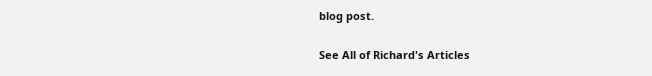blog post.

See All of Richard's Articles